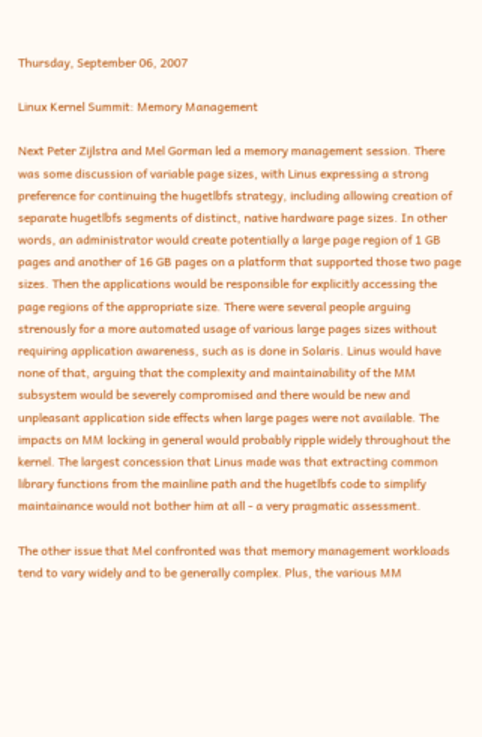Thursday, September 06, 2007

Linux Kernel Summit: Memory Management

Next Peter Zijlstra and Mel Gorman led a memory management session. There was some discussion of variable page sizes, with Linus expressing a strong preference for continuing the hugetlbfs strategy, including allowing creation of separate hugetlbfs segments of distinct, native hardware page sizes. In other words, an administrator would create potentially a large page region of 1 GB pages and another of 16 GB pages on a platform that supported those two page sizes. Then the applications would be responsible for explicitly accessing the page regions of the appropriate size. There were several people arguing strenously for a more automated usage of various large pages sizes without requiring application awareness, such as is done in Solaris. Linus would have none of that, arguing that the complexity and maintainability of the MM subsystem would be severely compromised and there would be new and unpleasant application side effects when large pages were not available. The impacts on MM locking in general would probably ripple widely throughout the kernel. The largest concession that Linus made was that extracting common library functions from the mainline path and the hugetlbfs code to simplify maintainance would not bother him at all - a very pragmatic assessment.

The other issue that Mel confronted was that memory management workloads tend to vary widely and to be generally complex. Plus, the various MM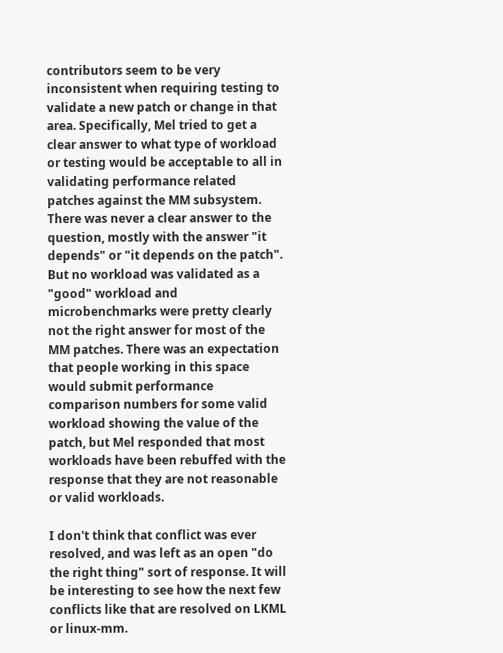contributors seem to be very inconsistent when requiring testing to validate a new patch or change in that area. Specifically, Mel tried to get a clear answer to what type of workload or testing would be acceptable to all in validating performance related patches against the MM subsystem. There was never a clear answer to the question, mostly with the answer "it depends" or "it depends on the patch". But no workload was validated as a "good" workload and microbenchmarks were pretty clearly not the right answer for most of the MM patches. There was an expectation that people working in this space would submit performance comparison numbers for some valid workload showing the value of the patch, but Mel responded that most workloads have been rebuffed with the response that they are not reasonable or valid workloads.

I don't think that conflict was ever resolved, and was left as an open "do the right thing" sort of response. It will be interesting to see how the next few conflicts like that are resolved on LKML or linux-mm.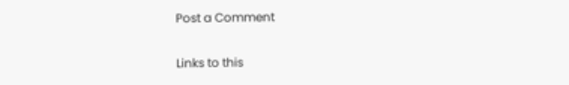Post a Comment

Links to this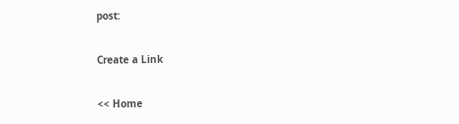post:

Create a Link

<< Home